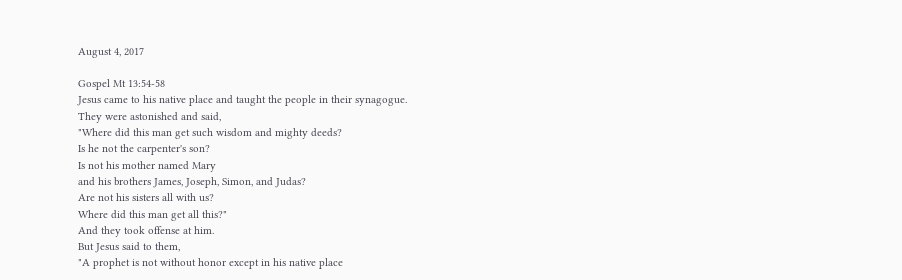August 4, 2017

Gospel Mt 13:54-58
Jesus came to his native place and taught the people in their synagogue.
They were astonished and said,
"Where did this man get such wisdom and mighty deeds?
Is he not the carpenter's son?
Is not his mother named Mary
and his brothers James, Joseph, Simon, and Judas?
Are not his sisters all with us?
Where did this man get all this?"
And they took offense at him.
But Jesus said to them,
"A prophet is not without honor except in his native place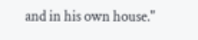and in his own house."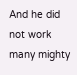And he did not work many mighty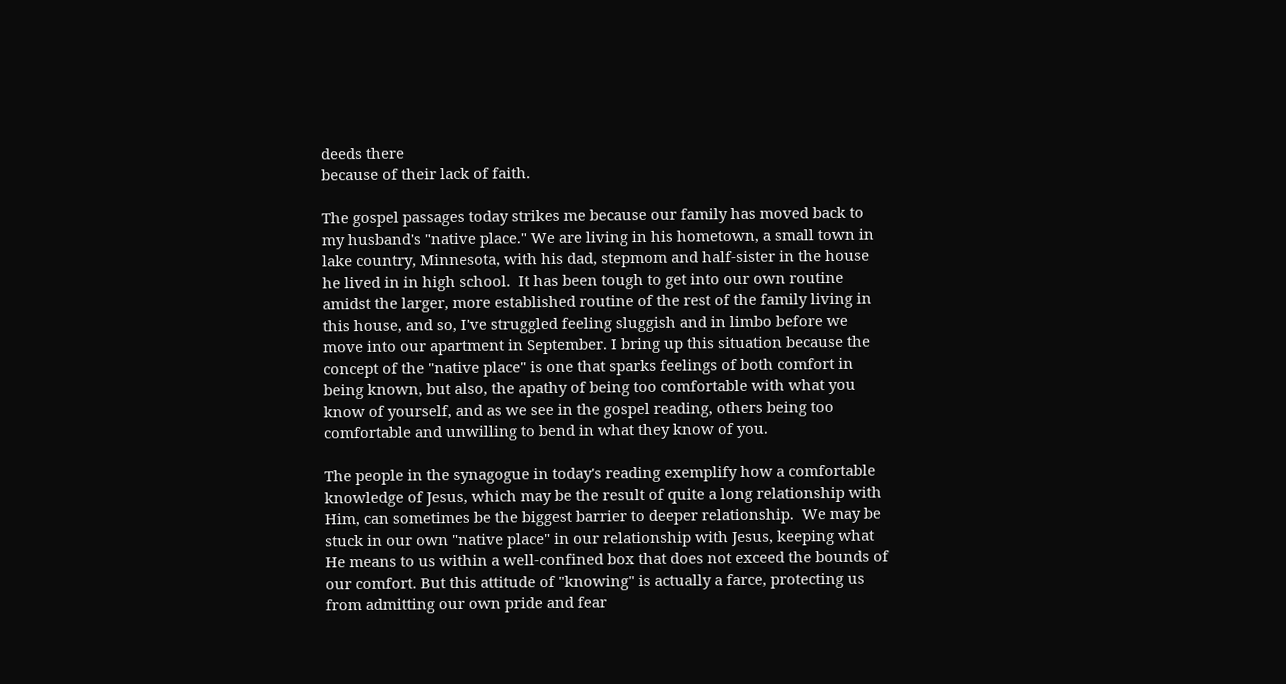deeds there
because of their lack of faith.

The gospel passages today strikes me because our family has moved back to my husband's "native place." We are living in his hometown, a small town in lake country, Minnesota, with his dad, stepmom and half-sister in the house he lived in in high school.  It has been tough to get into our own routine amidst the larger, more established routine of the rest of the family living in this house, and so, I've struggled feeling sluggish and in limbo before we move into our apartment in September. I bring up this situation because the concept of the "native place" is one that sparks feelings of both comfort in being known, but also, the apathy of being too comfortable with what you know of yourself, and as we see in the gospel reading, others being too comfortable and unwilling to bend in what they know of you.

The people in the synagogue in today's reading exemplify how a comfortable knowledge of Jesus, which may be the result of quite a long relationship with Him, can sometimes be the biggest barrier to deeper relationship.  We may be stuck in our own "native place" in our relationship with Jesus, keeping what He means to us within a well-confined box that does not exceed the bounds of our comfort. But this attitude of "knowing" is actually a farce, protecting us from admitting our own pride and fear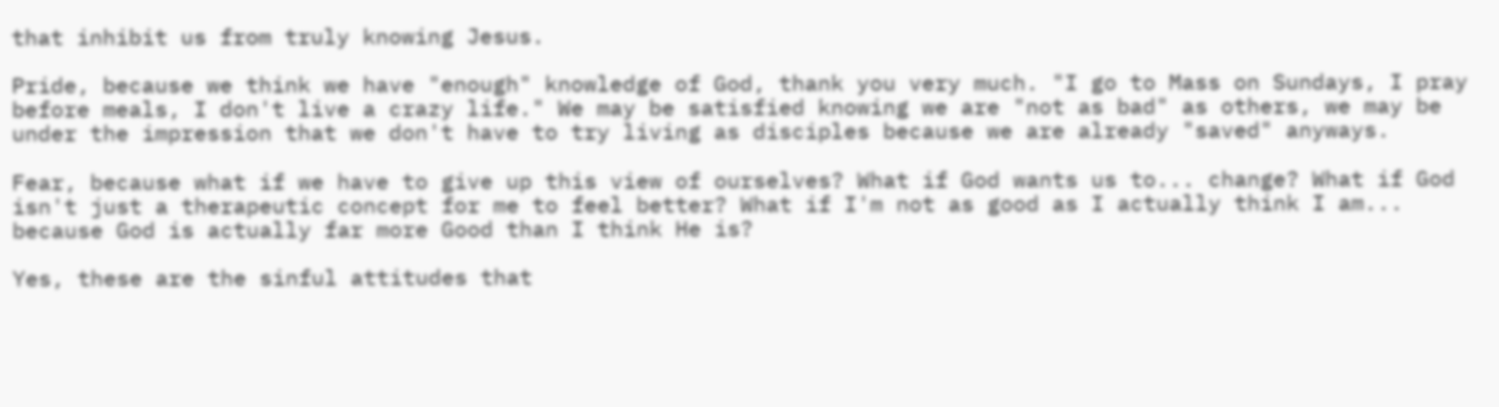that inhibit us from truly knowing Jesus.

Pride, because we think we have "enough" knowledge of God, thank you very much. "I go to Mass on Sundays, I pray before meals, I don't live a crazy life." We may be satisfied knowing we are "not as bad" as others, we may be under the impression that we don't have to try living as disciples because we are already "saved" anyways.

Fear, because what if we have to give up this view of ourselves? What if God wants us to... change? What if God isn't just a therapeutic concept for me to feel better? What if I'm not as good as I actually think I am... because God is actually far more Good than I think He is?

Yes, these are the sinful attitudes that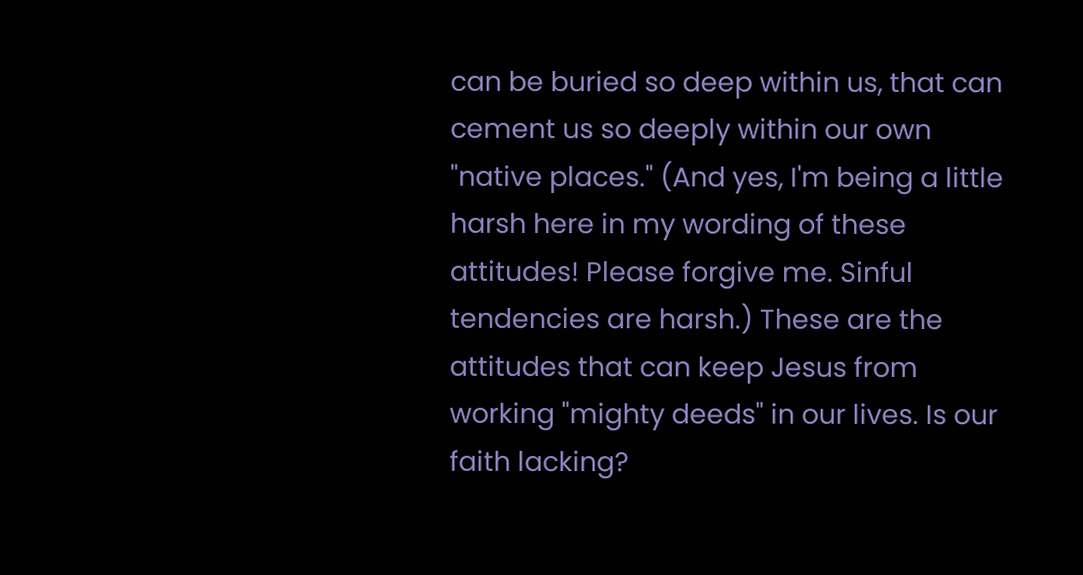can be buried so deep within us, that can cement us so deeply within our own "native places." (And yes, I'm being a little harsh here in my wording of these attitudes! Please forgive me. Sinful tendencies are harsh.) These are the attitudes that can keep Jesus from working "mighty deeds" in our lives. Is our faith lacking?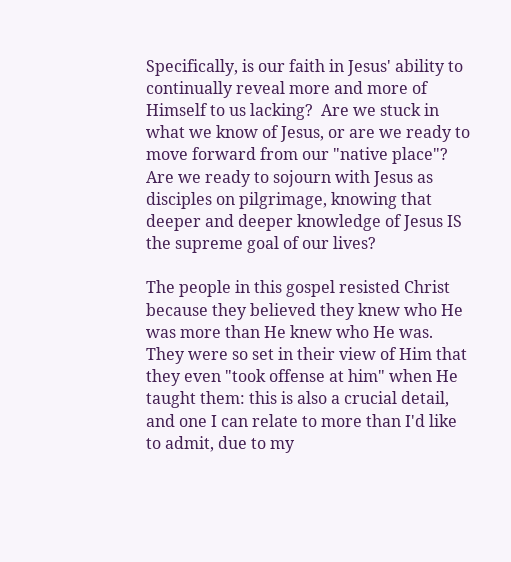Specifically, is our faith in Jesus' ability to continually reveal more and more of Himself to us lacking?  Are we stuck in what we know of Jesus, or are we ready to move forward from our "native place"? Are we ready to sojourn with Jesus as disciples on pilgrimage, knowing that deeper and deeper knowledge of Jesus IS the supreme goal of our lives?

The people in this gospel resisted Christ because they believed they knew who He was more than He knew who He was. They were so set in their view of Him that they even "took offense at him" when He taught them: this is also a crucial detail, and one I can relate to more than I'd like to admit, due to my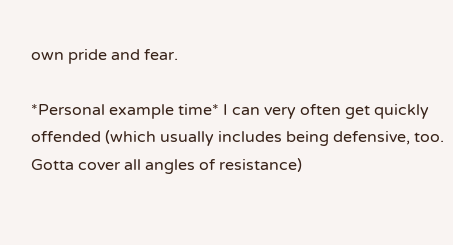own pride and fear.

*Personal example time* I can very often get quickly offended (which usually includes being defensive, too. Gotta cover all angles of resistance)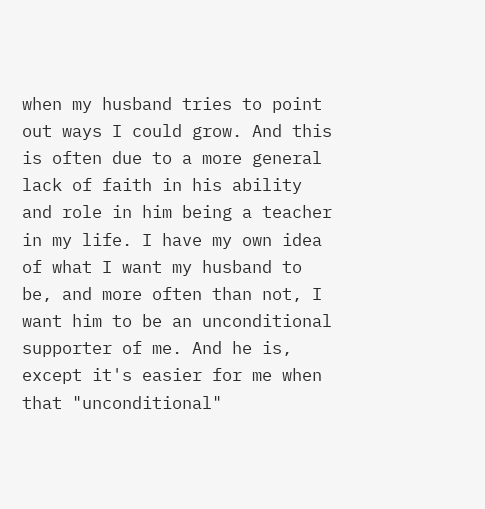when my husband tries to point out ways I could grow. And this is often due to a more general lack of faith in his ability and role in him being a teacher in my life. I have my own idea of what I want my husband to be, and more often than not, I want him to be an unconditional supporter of me. And he is, except it's easier for me when that "unconditional"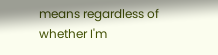means regardless of whether I'm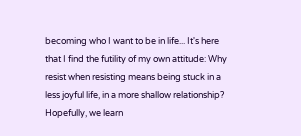becoming who I want to be in life... It's here that I find the futility of my own attitude: Why resist when resisting means being stuck in a less joyful life, in a more shallow relationship?  Hopefully, we learn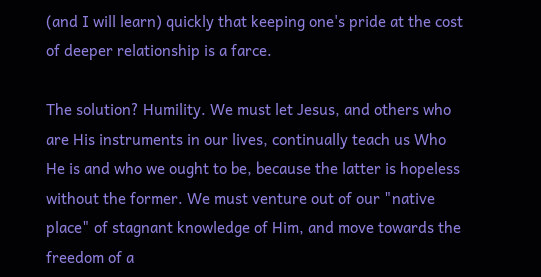(and I will learn) quickly that keeping one's pride at the cost of deeper relationship is a farce.

The solution? Humility. We must let Jesus, and others who are His instruments in our lives, continually teach us Who He is and who we ought to be, because the latter is hopeless without the former. We must venture out of our "native place" of stagnant knowledge of Him, and move towards the freedom of a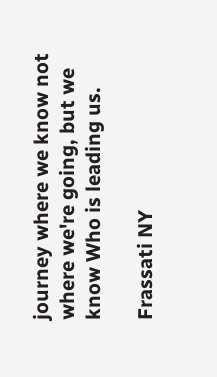journey where we know not where we're going, but we know Who is leading us.

Frassati NY